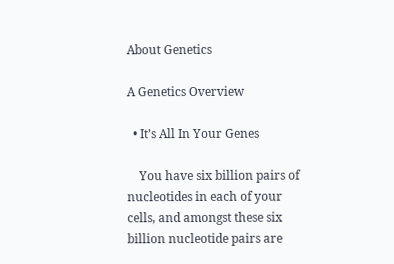About Genetics

A Genetics Overview

  • It’s All In Your Genes

    You have six billion pairs of nucleotides in each of your cells, and amongst these six billion nucleotide pairs are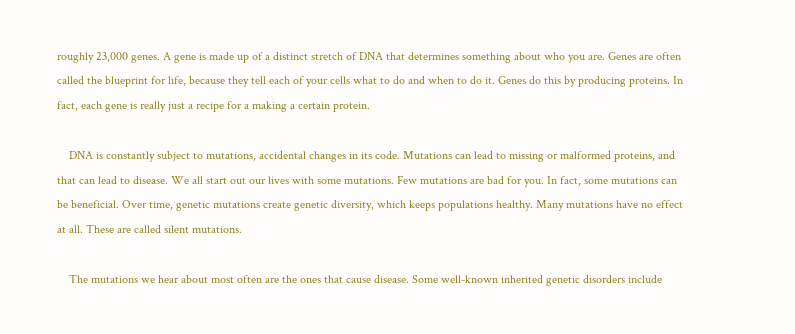roughly 23,000 genes. A gene is made up of a distinct stretch of DNA that determines something about who you are. Genes are often called the blueprint for life, because they tell each of your cells what to do and when to do it. Genes do this by producing proteins. In fact, each gene is really just a recipe for a making a certain protein.

    DNA is constantly subject to mutations, accidental changes in its code. Mutations can lead to missing or malformed proteins, and that can lead to disease. We all start out our lives with some mutations. Few mutations are bad for you. In fact, some mutations can be beneficial. Over time, genetic mutations create genetic diversity, which keeps populations healthy. Many mutations have no effect at all. These are called silent mutations.

    The mutations we hear about most often are the ones that cause disease. Some well-known inherited genetic disorders include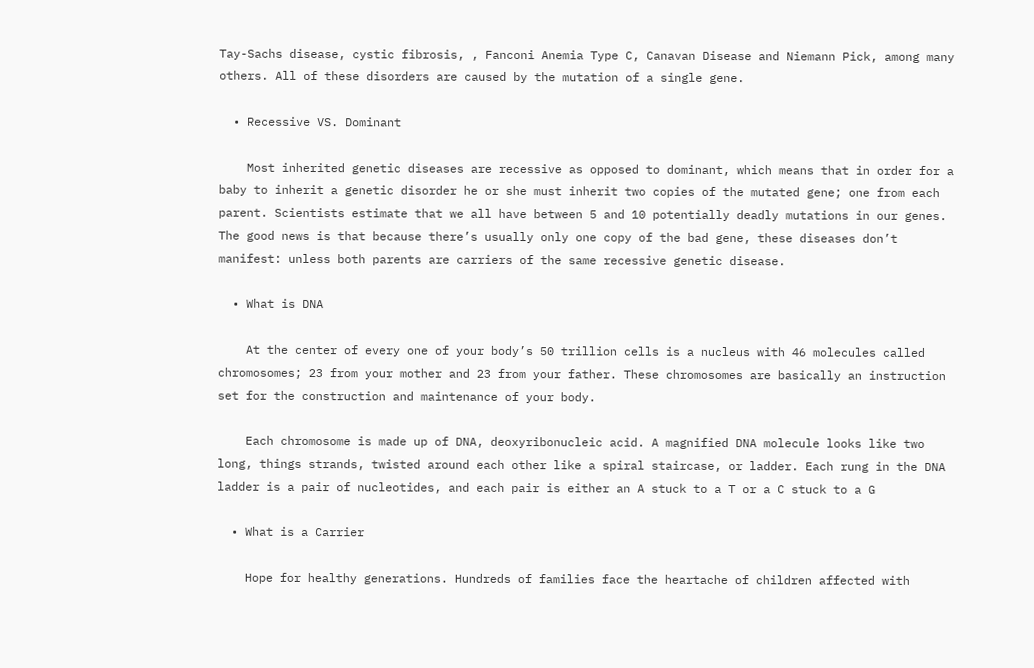Tay-Sachs disease, cystic fibrosis, , Fanconi Anemia Type C, Canavan Disease and Niemann Pick, among many others. All of these disorders are caused by the mutation of a single gene.

  • Recessive VS. Dominant

    Most inherited genetic diseases are recessive as opposed to dominant, which means that in order for a baby to inherit a genetic disorder he or she must inherit two copies of the mutated gene; one from each parent. Scientists estimate that we all have between 5 and 10 potentially deadly mutations in our genes. The good news is that because there’s usually only one copy of the bad gene, these diseases don’t manifest: unless both parents are carriers of the same recessive genetic disease.

  • What is DNA

    At the center of every one of your body’s 50 trillion cells is a nucleus with 46 molecules called chromosomes; 23 from your mother and 23 from your father. These chromosomes are basically an instruction set for the construction and maintenance of your body.

    Each chromosome is made up of DNA, deoxyribonucleic acid. A magnified DNA molecule looks like two long, things strands, twisted around each other like a spiral staircase, or ladder. Each rung in the DNA ladder is a pair of nucleotides, and each pair is either an A stuck to a T or a C stuck to a G

  • What is a Carrier

    Hope for healthy generations. Hundreds of families face the heartache of children affected with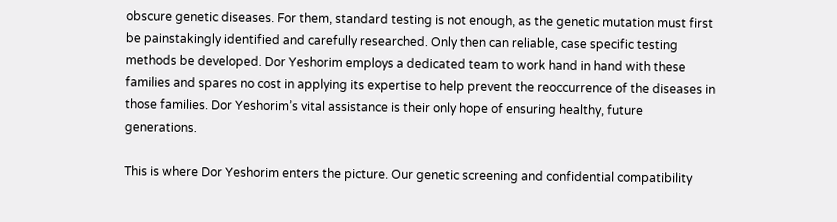obscure genetic diseases. For them, standard testing is not enough, as the genetic mutation must first be painstakingly identified and carefully researched. Only then can reliable, case specific testing methods be developed. Dor Yeshorim employs a dedicated team to work hand in hand with these families and spares no cost in applying its expertise to help prevent the reoccurrence of the diseases in those families. Dor Yeshorim’s vital assistance is their only hope of ensuring healthy, future generations.

This is where Dor Yeshorim enters the picture. Our genetic screening and confidential compatibility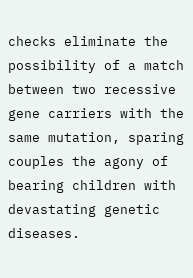checks eliminate the possibility of a match between two recessive gene carriers with the same mutation, sparing couples the agony of bearing children with devastating genetic diseases.